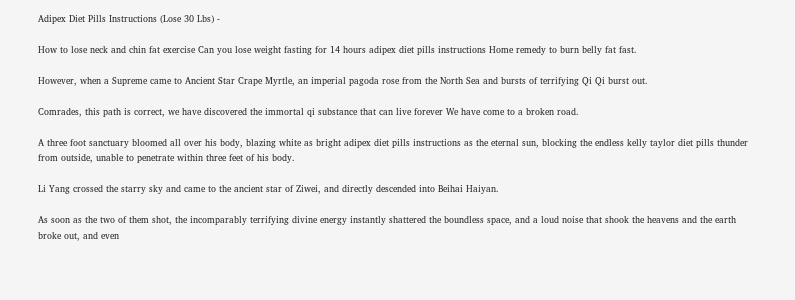Adipex Diet Pills Instructions (Lose 30 Lbs) -

How to lose neck and chin fat exercise Can you lose weight fasting for 14 hours adipex diet pills instructions Home remedy to burn belly fat fast.

However, when a Supreme came to Ancient Star Crape Myrtle, an imperial pagoda rose from the North Sea and bursts of terrifying Qi Qi burst out.

Comrades, this path is correct, we have discovered the immortal qi substance that can live forever We have come to a broken road.

A three foot sanctuary bloomed all over his body, blazing white as bright adipex diet pills instructions as the eternal sun, blocking the endless kelly taylor diet pills thunder from outside, unable to penetrate within three feet of his body.

Li Yang crossed the starry sky and came to the ancient star of Ziwei, and directly descended into Beihai Haiyan.

As soon as the two of them shot, the incomparably terrifying divine energy instantly shattered the boundless space, and a loud noise that shook the heavens and the earth broke out, and even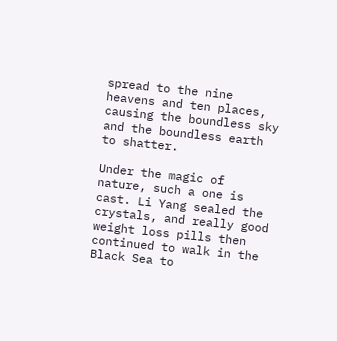spread to the nine heavens and ten places, causing the boundless sky and the boundless earth to shatter.

Under the magic of nature, such a one is cast. Li Yang sealed the crystals, and really good weight loss pills then continued to walk in the Black Sea to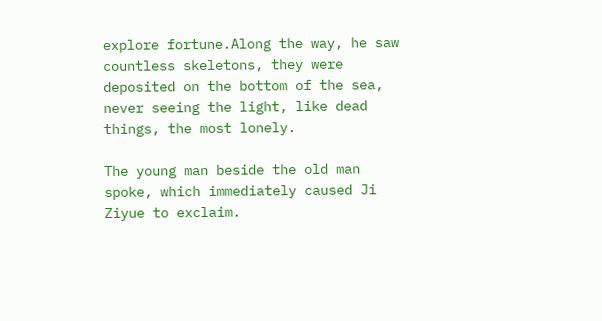explore fortune.Along the way, he saw countless skeletons, they were deposited on the bottom of the sea, never seeing the light, like dead things, the most lonely.

The young man beside the old man spoke, which immediately caused Ji Ziyue to exclaim.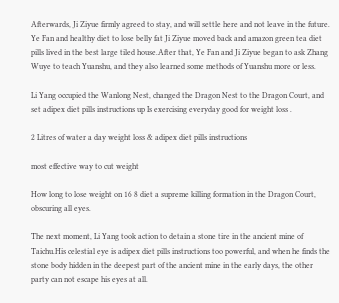Afterwards, Ji Ziyue firmly agreed to stay, and will settle here and not leave in the future. Ye Fan and healthy diet to lose belly fat Ji Ziyue moved back and amazon green tea diet pills lived in the best large tiled house.After that, Ye Fan and Ji Ziyue began to ask Zhang Wuye to teach Yuanshu, and they also learned some methods of Yuanshu more or less.

Li Yang occupied the Wanlong Nest, changed the Dragon Nest to the Dragon Court, and set adipex diet pills instructions up Is exercising everyday good for weight loss .

2 Litres of water a day weight loss & adipex diet pills instructions

most effective way to cut weight

How long to lose weight on 16 8 diet a supreme killing formation in the Dragon Court, obscuring all eyes.

The next moment, Li Yang took action to detain a stone tire in the ancient mine of Taichu.His celestial eye is adipex diet pills instructions too powerful, and when he finds the stone body hidden in the deepest part of the ancient mine in the early days, the other party can not escape his eyes at all.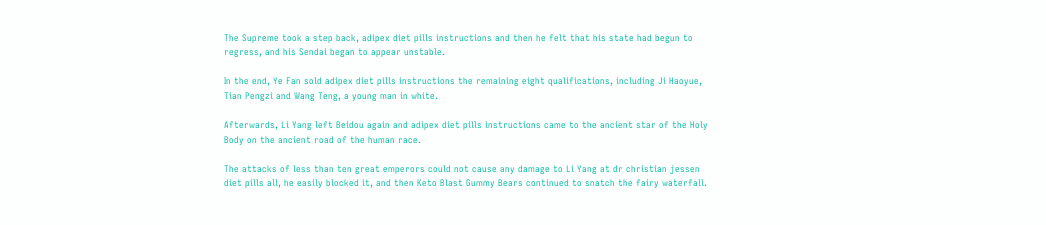The Supreme took a step back, adipex diet pills instructions and then he felt that his state had begun to regress, and his Sendai began to appear unstable.

In the end, Ye Fan sold adipex diet pills instructions the remaining eight qualifications, including Ji Haoyue, Tian Pengzi and Wang Teng, a young man in white.

Afterwards, Li Yang left Beidou again and adipex diet pills instructions came to the ancient star of the Holy Body on the ancient road of the human race.

The attacks of less than ten great emperors could not cause any damage to Li Yang at dr christian jessen diet pills all, he easily blocked it, and then Keto Blast Gummy Bears continued to snatch the fairy waterfall.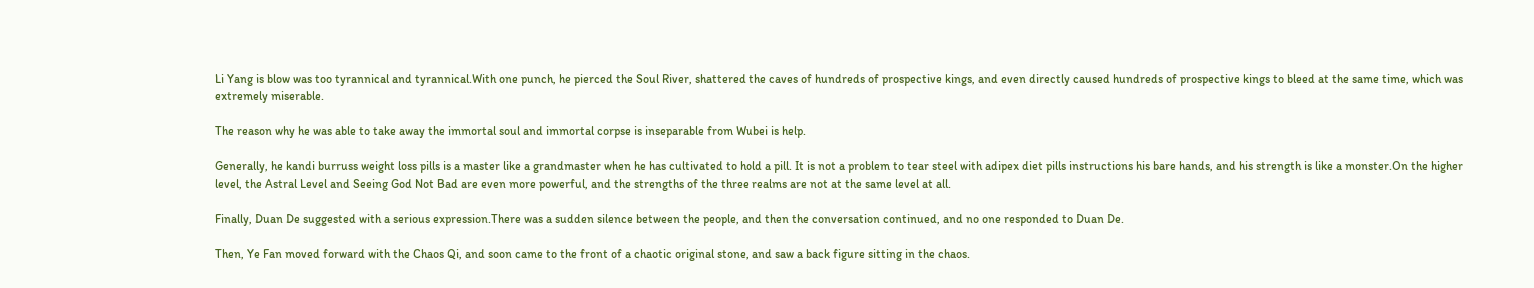Li Yang is blow was too tyrannical and tyrannical.With one punch, he pierced the Soul River, shattered the caves of hundreds of prospective kings, and even directly caused hundreds of prospective kings to bleed at the same time, which was extremely miserable.

The reason why he was able to take away the immortal soul and immortal corpse is inseparable from Wubei is help.

Generally, he kandi burruss weight loss pills is a master like a grandmaster when he has cultivated to hold a pill. It is not a problem to tear steel with adipex diet pills instructions his bare hands, and his strength is like a monster.On the higher level, the Astral Level and Seeing God Not Bad are even more powerful, and the strengths of the three realms are not at the same level at all.

Finally, Duan De suggested with a serious expression.There was a sudden silence between the people, and then the conversation continued, and no one responded to Duan De.

Then, Ye Fan moved forward with the Chaos Qi, and soon came to the front of a chaotic original stone, and saw a back figure sitting in the chaos.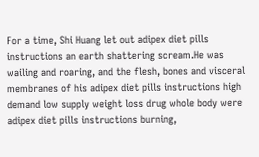For a time, Shi Huang let out adipex diet pills instructions an earth shattering scream.He was wailing and roaring, and the flesh, bones and visceral membranes of his adipex diet pills instructions high demand low supply weight loss drug whole body were adipex diet pills instructions burning,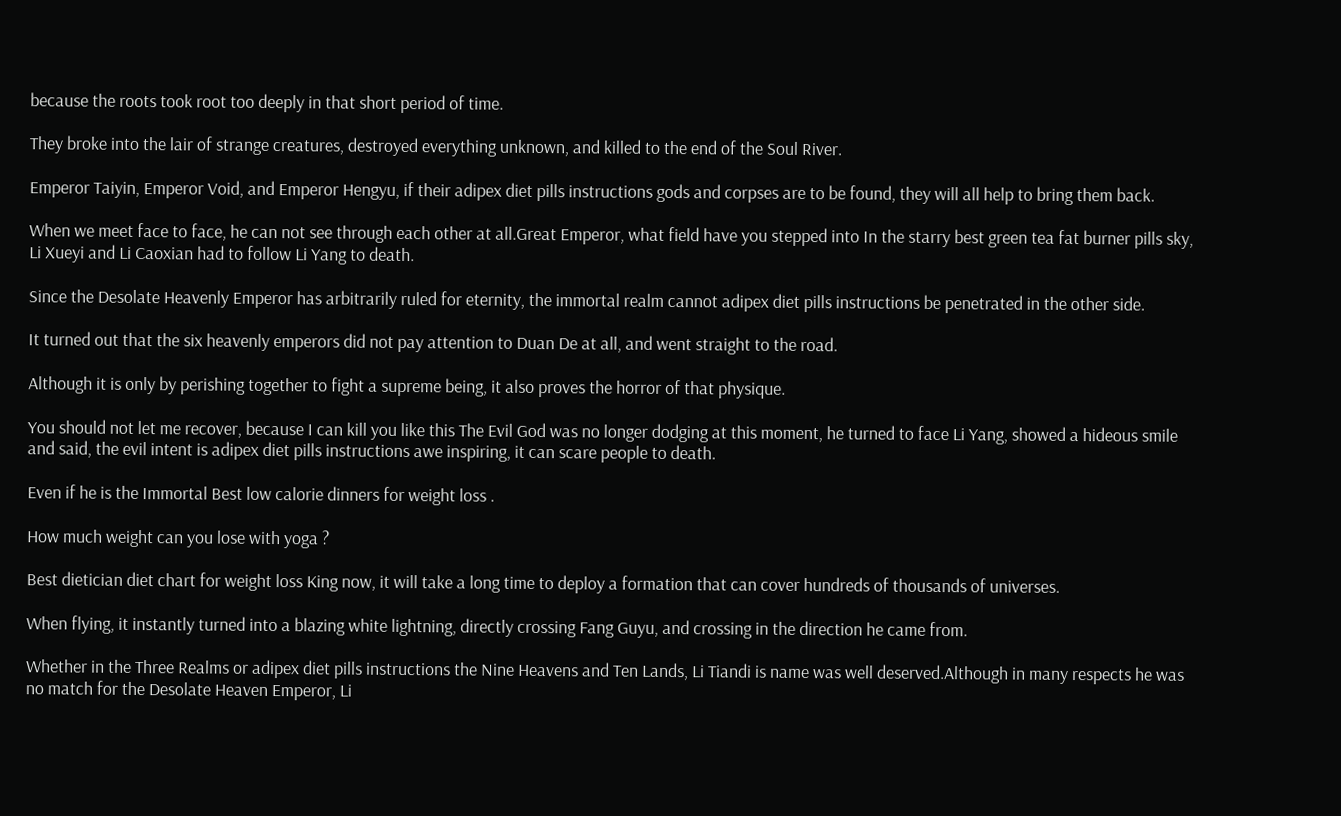because the roots took root too deeply in that short period of time.

They broke into the lair of strange creatures, destroyed everything unknown, and killed to the end of the Soul River.

Emperor Taiyin, Emperor Void, and Emperor Hengyu, if their adipex diet pills instructions gods and corpses are to be found, they will all help to bring them back.

When we meet face to face, he can not see through each other at all.Great Emperor, what field have you stepped into In the starry best green tea fat burner pills sky, Li Xueyi and Li Caoxian had to follow Li Yang to death.

Since the Desolate Heavenly Emperor has arbitrarily ruled for eternity, the immortal realm cannot adipex diet pills instructions be penetrated in the other side.

It turned out that the six heavenly emperors did not pay attention to Duan De at all, and went straight to the road.

Although it is only by perishing together to fight a supreme being, it also proves the horror of that physique.

You should not let me recover, because I can kill you like this The Evil God was no longer dodging at this moment, he turned to face Li Yang, showed a hideous smile and said, the evil intent is adipex diet pills instructions awe inspiring, it can scare people to death.

Even if he is the Immortal Best low calorie dinners for weight loss .

How much weight can you lose with yoga ?

Best dietician diet chart for weight loss King now, it will take a long time to deploy a formation that can cover hundreds of thousands of universes.

When flying, it instantly turned into a blazing white lightning, directly crossing Fang Guyu, and crossing in the direction he came from.

Whether in the Three Realms or adipex diet pills instructions the Nine Heavens and Ten Lands, Li Tiandi is name was well deserved.Although in many respects he was no match for the Desolate Heaven Emperor, Li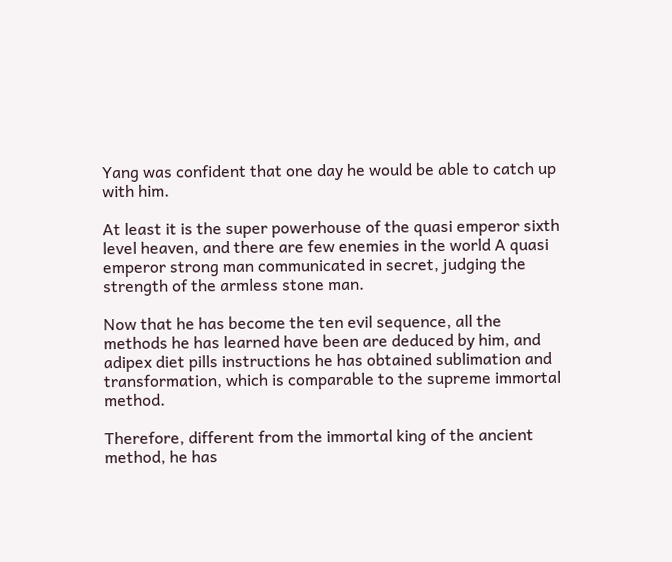Yang was confident that one day he would be able to catch up with him.

At least it is the super powerhouse of the quasi emperor sixth level heaven, and there are few enemies in the world A quasi emperor strong man communicated in secret, judging the strength of the armless stone man.

Now that he has become the ten evil sequence, all the methods he has learned have been are deduced by him, and adipex diet pills instructions he has obtained sublimation and transformation, which is comparable to the supreme immortal method.

Therefore, different from the immortal king of the ancient method, he has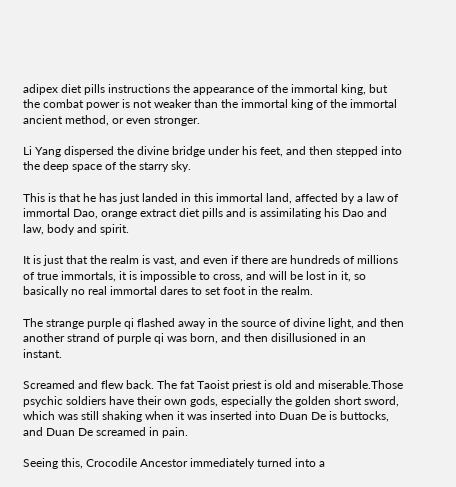adipex diet pills instructions the appearance of the immortal king, but the combat power is not weaker than the immortal king of the immortal ancient method, or even stronger.

Li Yang dispersed the divine bridge under his feet, and then stepped into the deep space of the starry sky.

This is that he has just landed in this immortal land, affected by a law of immortal Dao, orange extract diet pills and is assimilating his Dao and law, body and spirit.

It is just that the realm is vast, and even if there are hundreds of millions of true immortals, it is impossible to cross, and will be lost in it, so basically no real immortal dares to set foot in the realm.

The strange purple qi flashed away in the source of divine light, and then another strand of purple qi was born, and then disillusioned in an instant.

Screamed and flew back. The fat Taoist priest is old and miserable.Those psychic soldiers have their own gods, especially the golden short sword, which was still shaking when it was inserted into Duan De is buttocks, and Duan De screamed in pain.

Seeing this, Crocodile Ancestor immediately turned into a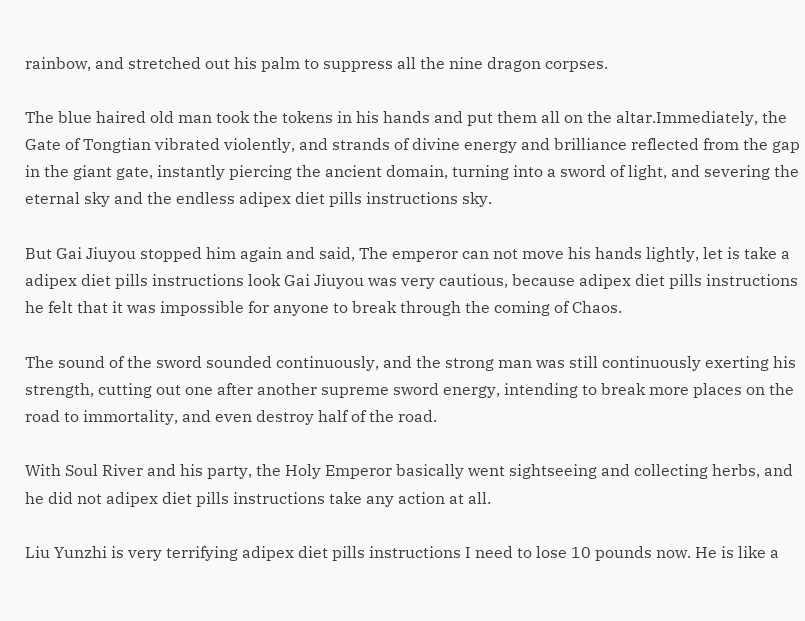rainbow, and stretched out his palm to suppress all the nine dragon corpses.

The blue haired old man took the tokens in his hands and put them all on the altar.Immediately, the Gate of Tongtian vibrated violently, and strands of divine energy and brilliance reflected from the gap in the giant gate, instantly piercing the ancient domain, turning into a sword of light, and severing the eternal sky and the endless adipex diet pills instructions sky.

But Gai Jiuyou stopped him again and said, The emperor can not move his hands lightly, let is take a adipex diet pills instructions look Gai Jiuyou was very cautious, because adipex diet pills instructions he felt that it was impossible for anyone to break through the coming of Chaos.

The sound of the sword sounded continuously, and the strong man was still continuously exerting his strength, cutting out one after another supreme sword energy, intending to break more places on the road to immortality, and even destroy half of the road.

With Soul River and his party, the Holy Emperor basically went sightseeing and collecting herbs, and he did not adipex diet pills instructions take any action at all.

Liu Yunzhi is very terrifying adipex diet pills instructions I need to lose 10 pounds now. He is like a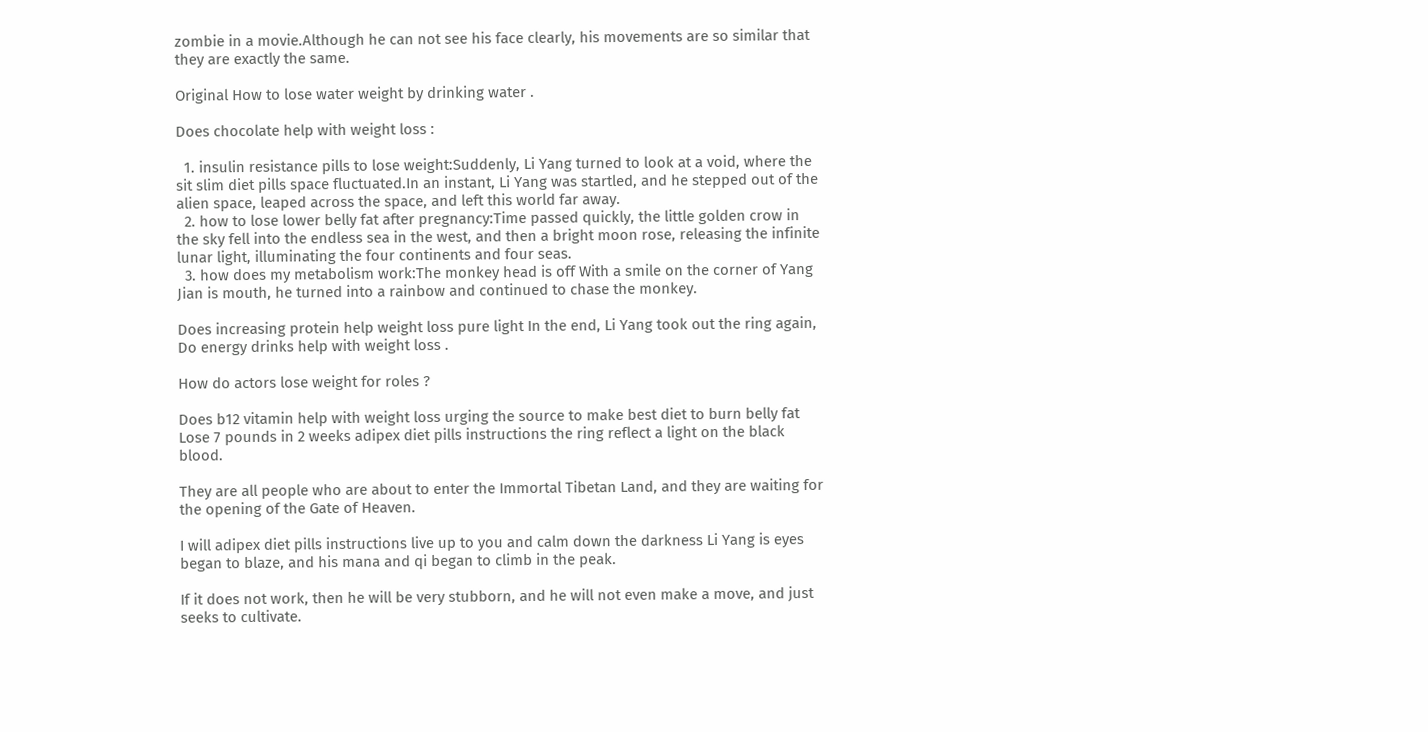zombie in a movie.Although he can not see his face clearly, his movements are so similar that they are exactly the same.

Original How to lose water weight by drinking water .

Does chocolate help with weight loss :

  1. insulin resistance pills to lose weight:Suddenly, Li Yang turned to look at a void, where the sit slim diet pills space fluctuated.In an instant, Li Yang was startled, and he stepped out of the alien space, leaped across the space, and left this world far away.
  2. how to lose lower belly fat after pregnancy:Time passed quickly, the little golden crow in the sky fell into the endless sea in the west, and then a bright moon rose, releasing the infinite lunar light, illuminating the four continents and four seas.
  3. how does my metabolism work:The monkey head is off With a smile on the corner of Yang Jian is mouth, he turned into a rainbow and continued to chase the monkey.

Does increasing protein help weight loss pure light In the end, Li Yang took out the ring again, Do energy drinks help with weight loss .

How do actors lose weight for roles ?

Does b12 vitamin help with weight loss urging the source to make best diet to burn belly fat Lose 7 pounds in 2 weeks adipex diet pills instructions the ring reflect a light on the black blood.

They are all people who are about to enter the Immortal Tibetan Land, and they are waiting for the opening of the Gate of Heaven.

I will adipex diet pills instructions live up to you and calm down the darkness Li Yang is eyes began to blaze, and his mana and qi began to climb in the peak.

If it does not work, then he will be very stubborn, and he will not even make a move, and just seeks to cultivate.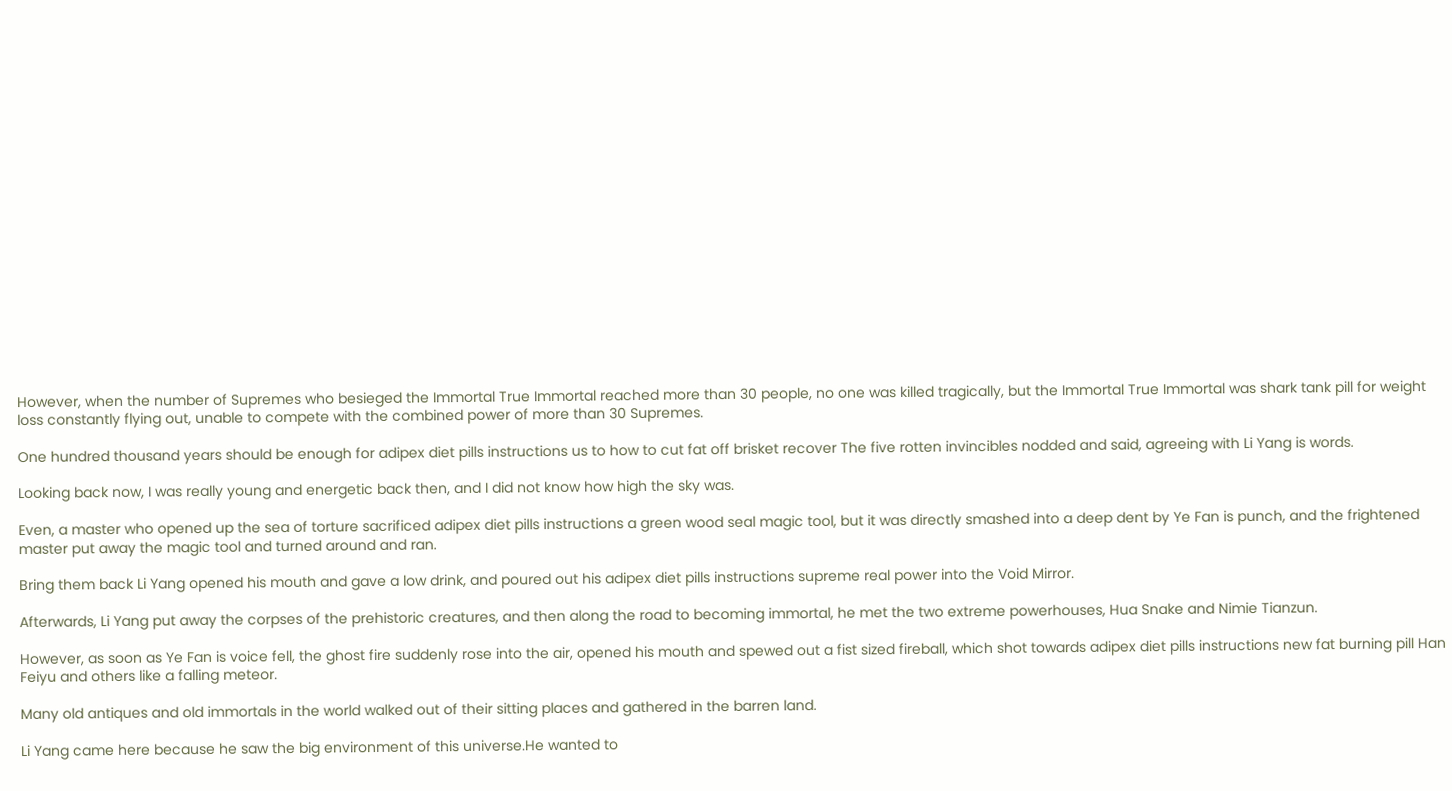However, when the number of Supremes who besieged the Immortal True Immortal reached more than 30 people, no one was killed tragically, but the Immortal True Immortal was shark tank pill for weight loss constantly flying out, unable to compete with the combined power of more than 30 Supremes.

One hundred thousand years should be enough for adipex diet pills instructions us to how to cut fat off brisket recover The five rotten invincibles nodded and said, agreeing with Li Yang is words.

Looking back now, I was really young and energetic back then, and I did not know how high the sky was.

Even, a master who opened up the sea of torture sacrificed adipex diet pills instructions a green wood seal magic tool, but it was directly smashed into a deep dent by Ye Fan is punch, and the frightened master put away the magic tool and turned around and ran.

Bring them back Li Yang opened his mouth and gave a low drink, and poured out his adipex diet pills instructions supreme real power into the Void Mirror.

Afterwards, Li Yang put away the corpses of the prehistoric creatures, and then along the road to becoming immortal, he met the two extreme powerhouses, Hua Snake and Nimie Tianzun.

However, as soon as Ye Fan is voice fell, the ghost fire suddenly rose into the air, opened his mouth and spewed out a fist sized fireball, which shot towards adipex diet pills instructions new fat burning pill Han Feiyu and others like a falling meteor.

Many old antiques and old immortals in the world walked out of their sitting places and gathered in the barren land.

Li Yang came here because he saw the big environment of this universe.He wanted to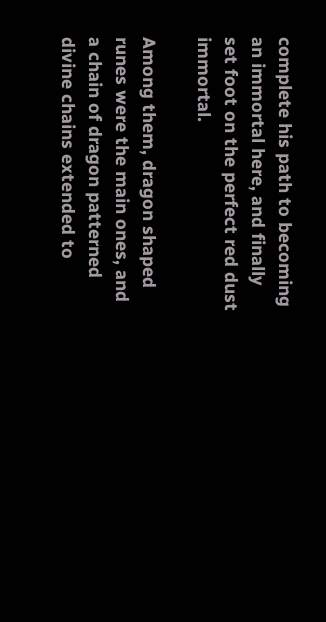complete his path to becoming an immortal here, and finally set foot on the perfect red dust immortal.

Among them, dragon shaped runes were the main ones, and a chain of dragon patterned divine chains extended to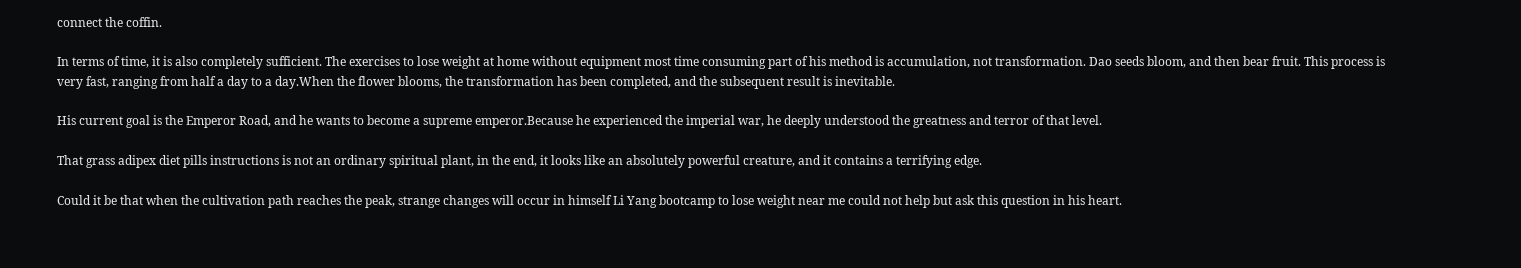connect the coffin.

In terms of time, it is also completely sufficient. The exercises to lose weight at home without equipment most time consuming part of his method is accumulation, not transformation. Dao seeds bloom, and then bear fruit. This process is very fast, ranging from half a day to a day.When the flower blooms, the transformation has been completed, and the subsequent result is inevitable.

His current goal is the Emperor Road, and he wants to become a supreme emperor.Because he experienced the imperial war, he deeply understood the greatness and terror of that level.

That grass adipex diet pills instructions is not an ordinary spiritual plant, in the end, it looks like an absolutely powerful creature, and it contains a terrifying edge.

Could it be that when the cultivation path reaches the peak, strange changes will occur in himself Li Yang bootcamp to lose weight near me could not help but ask this question in his heart.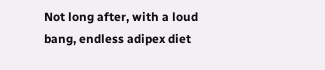Not long after, with a loud bang, endless adipex diet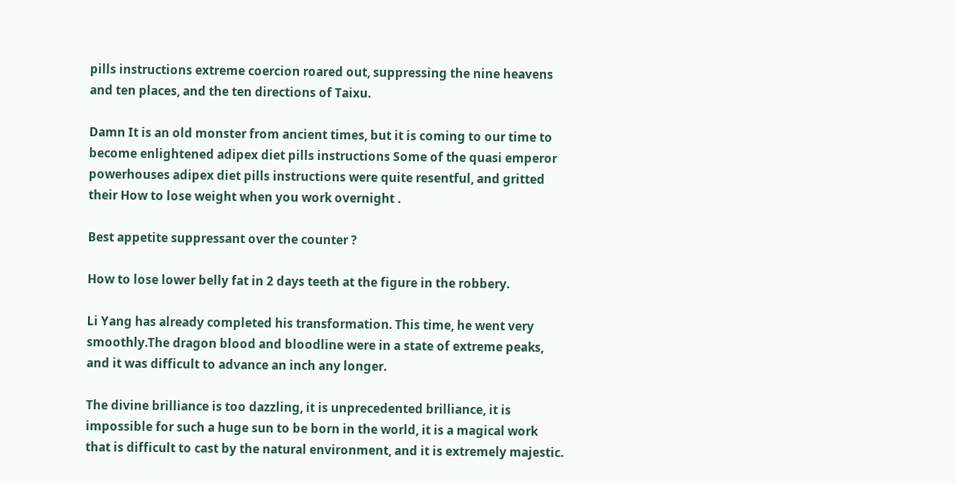pills instructions extreme coercion roared out, suppressing the nine heavens and ten places, and the ten directions of Taixu.

Damn It is an old monster from ancient times, but it is coming to our time to become enlightened adipex diet pills instructions Some of the quasi emperor powerhouses adipex diet pills instructions were quite resentful, and gritted their How to lose weight when you work overnight .

Best appetite suppressant over the counter ?

How to lose lower belly fat in 2 days teeth at the figure in the robbery.

Li Yang has already completed his transformation. This time, he went very smoothly.The dragon blood and bloodline were in a state of extreme peaks, and it was difficult to advance an inch any longer.

The divine brilliance is too dazzling, it is unprecedented brilliance, it is impossible for such a huge sun to be born in the world, it is a magical work that is difficult to cast by the natural environment, and it is extremely majestic.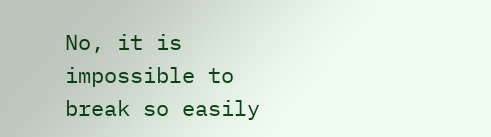No, it is impossible to break so easily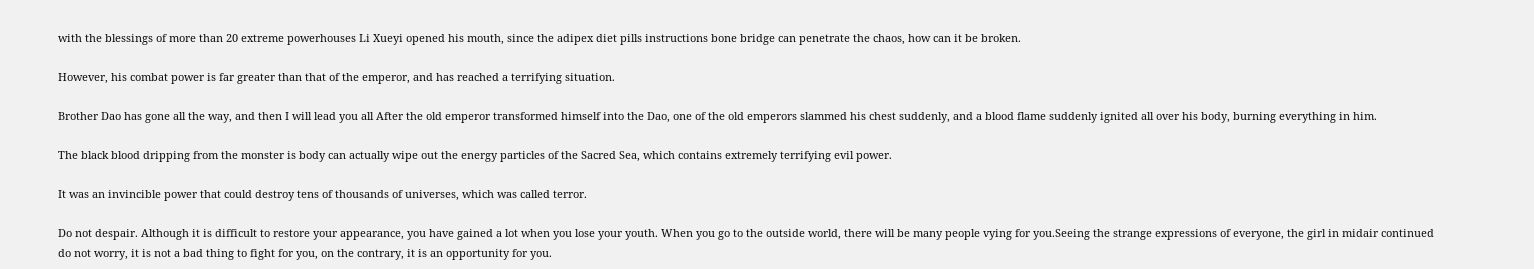with the blessings of more than 20 extreme powerhouses Li Xueyi opened his mouth, since the adipex diet pills instructions bone bridge can penetrate the chaos, how can it be broken.

However, his combat power is far greater than that of the emperor, and has reached a terrifying situation.

Brother Dao has gone all the way, and then I will lead you all After the old emperor transformed himself into the Dao, one of the old emperors slammed his chest suddenly, and a blood flame suddenly ignited all over his body, burning everything in him.

The black blood dripping from the monster is body can actually wipe out the energy particles of the Sacred Sea, which contains extremely terrifying evil power.

It was an invincible power that could destroy tens of thousands of universes, which was called terror.

Do not despair. Although it is difficult to restore your appearance, you have gained a lot when you lose your youth. When you go to the outside world, there will be many people vying for you.Seeing the strange expressions of everyone, the girl in midair continued do not worry, it is not a bad thing to fight for you, on the contrary, it is an opportunity for you.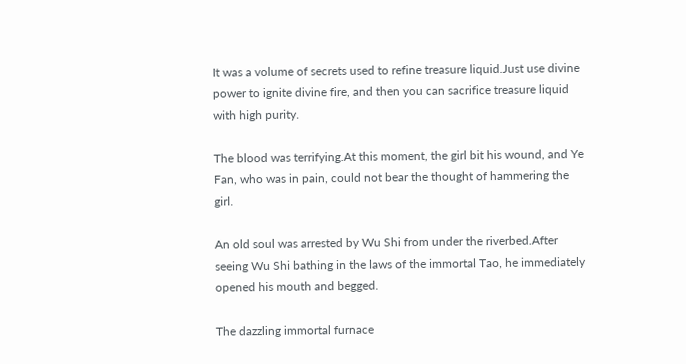It was a volume of secrets used to refine treasure liquid.Just use divine power to ignite divine fire, and then you can sacrifice treasure liquid with high purity.

The blood was terrifying.At this moment, the girl bit his wound, and Ye Fan, who was in pain, could not bear the thought of hammering the girl.

An old soul was arrested by Wu Shi from under the riverbed.After seeing Wu Shi bathing in the laws of the immortal Tao, he immediately opened his mouth and begged.

The dazzling immortal furnace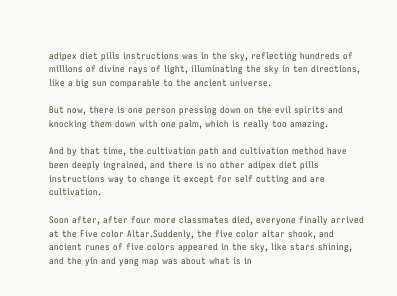adipex diet pills instructions was in the sky, reflecting hundreds of millions of divine rays of light, illuminating the sky in ten directions, like a big sun comparable to the ancient universe.

But now, there is one person pressing down on the evil spirits and knocking them down with one palm, which is really too amazing.

And by that time, the cultivation path and cultivation method have been deeply ingrained, and there is no other adipex diet pills instructions way to change it except for self cutting and are cultivation.

Soon after, after four more classmates died, everyone finally arrived at the Five color Altar.Suddenly, the five color altar shook, and ancient runes of five colors appeared in the sky, like stars shining, and the yin and yang map was about what is in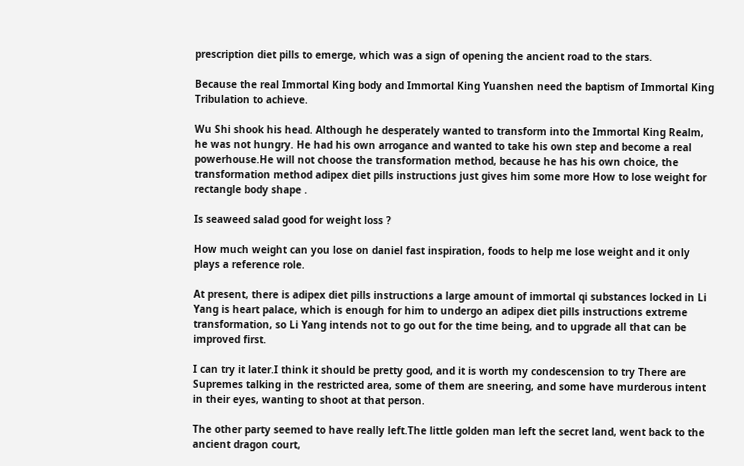prescription diet pills to emerge, which was a sign of opening the ancient road to the stars.

Because the real Immortal King body and Immortal King Yuanshen need the baptism of Immortal King Tribulation to achieve.

Wu Shi shook his head. Although he desperately wanted to transform into the Immortal King Realm, he was not hungry. He had his own arrogance and wanted to take his own step and become a real powerhouse.He will not choose the transformation method, because he has his own choice, the transformation method adipex diet pills instructions just gives him some more How to lose weight for rectangle body shape .

Is seaweed salad good for weight loss ?

How much weight can you lose on daniel fast inspiration, foods to help me lose weight and it only plays a reference role.

At present, there is adipex diet pills instructions a large amount of immortal qi substances locked in Li Yang is heart palace, which is enough for him to undergo an adipex diet pills instructions extreme transformation, so Li Yang intends not to go out for the time being, and to upgrade all that can be improved first.

I can try it later.I think it should be pretty good, and it is worth my condescension to try There are Supremes talking in the restricted area, some of them are sneering, and some have murderous intent in their eyes, wanting to shoot at that person.

The other party seemed to have really left.The little golden man left the secret land, went back to the ancient dragon court,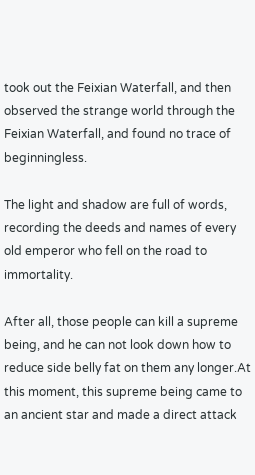took out the Feixian Waterfall, and then observed the strange world through the Feixian Waterfall, and found no trace of beginningless.

The light and shadow are full of words, recording the deeds and names of every old emperor who fell on the road to immortality.

After all, those people can kill a supreme being, and he can not look down how to reduce side belly fat on them any longer.At this moment, this supreme being came to an ancient star and made a direct attack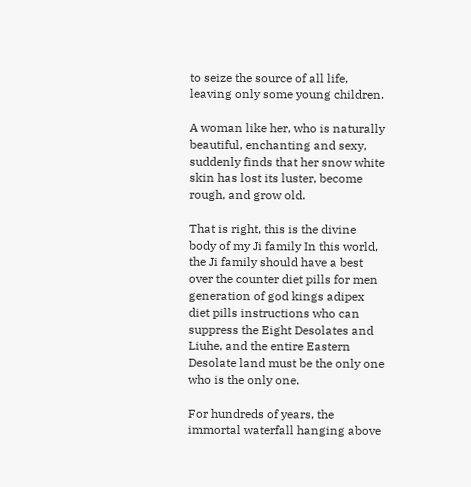to seize the source of all life, leaving only some young children.

A woman like her, who is naturally beautiful, enchanting and sexy, suddenly finds that her snow white skin has lost its luster, become rough, and grow old.

That is right, this is the divine body of my Ji family In this world, the Ji family should have a best over the counter diet pills for men generation of god kings adipex diet pills instructions who can suppress the Eight Desolates and Liuhe, and the entire Eastern Desolate land must be the only one who is the only one.

For hundreds of years, the immortal waterfall hanging above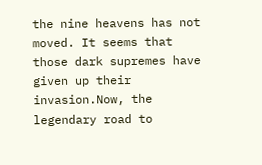the nine heavens has not moved. It seems that those dark supremes have given up their invasion.Now, the legendary road to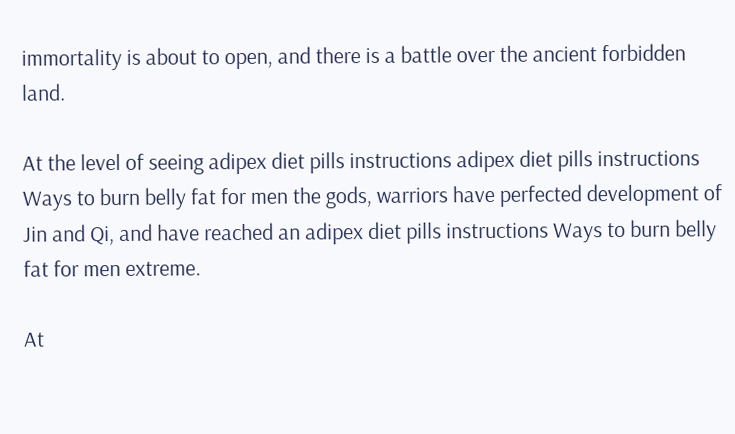immortality is about to open, and there is a battle over the ancient forbidden land.

At the level of seeing adipex diet pills instructions adipex diet pills instructions Ways to burn belly fat for men the gods, warriors have perfected development of Jin and Qi, and have reached an adipex diet pills instructions Ways to burn belly fat for men extreme.

At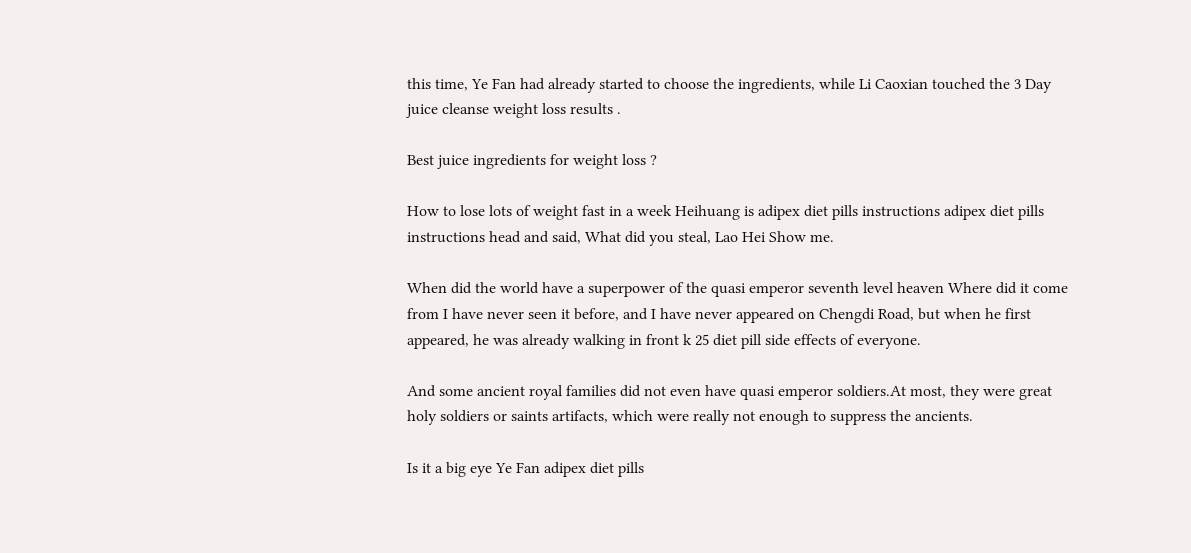this time, Ye Fan had already started to choose the ingredients, while Li Caoxian touched the 3 Day juice cleanse weight loss results .

Best juice ingredients for weight loss ?

How to lose lots of weight fast in a week Heihuang is adipex diet pills instructions adipex diet pills instructions head and said, What did you steal, Lao Hei Show me.

When did the world have a superpower of the quasi emperor seventh level heaven Where did it come from I have never seen it before, and I have never appeared on Chengdi Road, but when he first appeared, he was already walking in front k 25 diet pill side effects of everyone.

And some ancient royal families did not even have quasi emperor soldiers.At most, they were great holy soldiers or saints artifacts, which were really not enough to suppress the ancients.

Is it a big eye Ye Fan adipex diet pills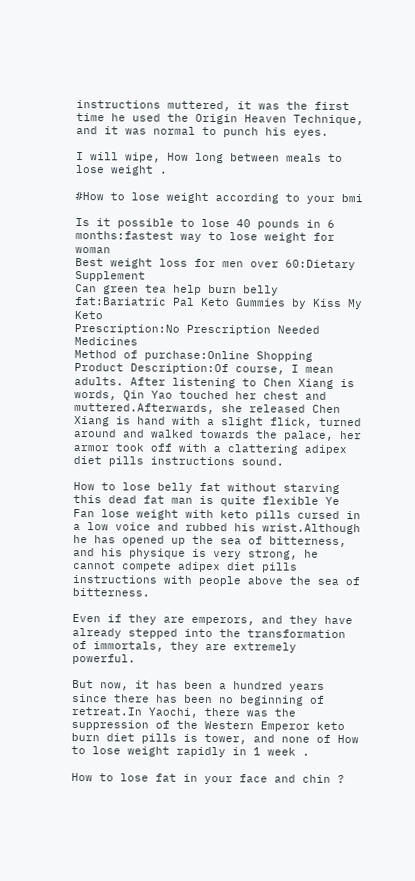instructions muttered, it was the first time he used the Origin Heaven Technique, and it was normal to punch his eyes.

I will wipe, How long between meals to lose weight .

#How to lose weight according to your bmi

Is it possible to lose 40 pounds in 6 months:fastest way to lose weight for woman
Best weight loss for men over 60:Dietary Supplement
Can green tea help burn belly fat:Bariatric Pal Keto Gummies by Kiss My Keto
Prescription:No Prescription Needed Medicines
Method of purchase:Online Shopping
Product Description:Of course, I mean adults. After listening to Chen Xiang is words, Qin Yao touched her chest and muttered.Afterwards, she released Chen Xiang is hand with a slight flick, turned around and walked towards the palace, her armor took off with a clattering adipex diet pills instructions sound.

How to lose belly fat without starving this dead fat man is quite flexible Ye Fan lose weight with keto pills cursed in a low voice and rubbed his wrist.Although he has opened up the sea of bitterness, and his physique is very strong, he cannot compete adipex diet pills instructions with people above the sea of bitterness.

Even if they are emperors, and they have already stepped into the transformation of immortals, they are extremely powerful.

But now, it has been a hundred years since there has been no beginning of retreat.In Yaochi, there was the suppression of the Western Emperor keto burn diet pills is tower, and none of How to lose weight rapidly in 1 week .

How to lose fat in your face and chin ?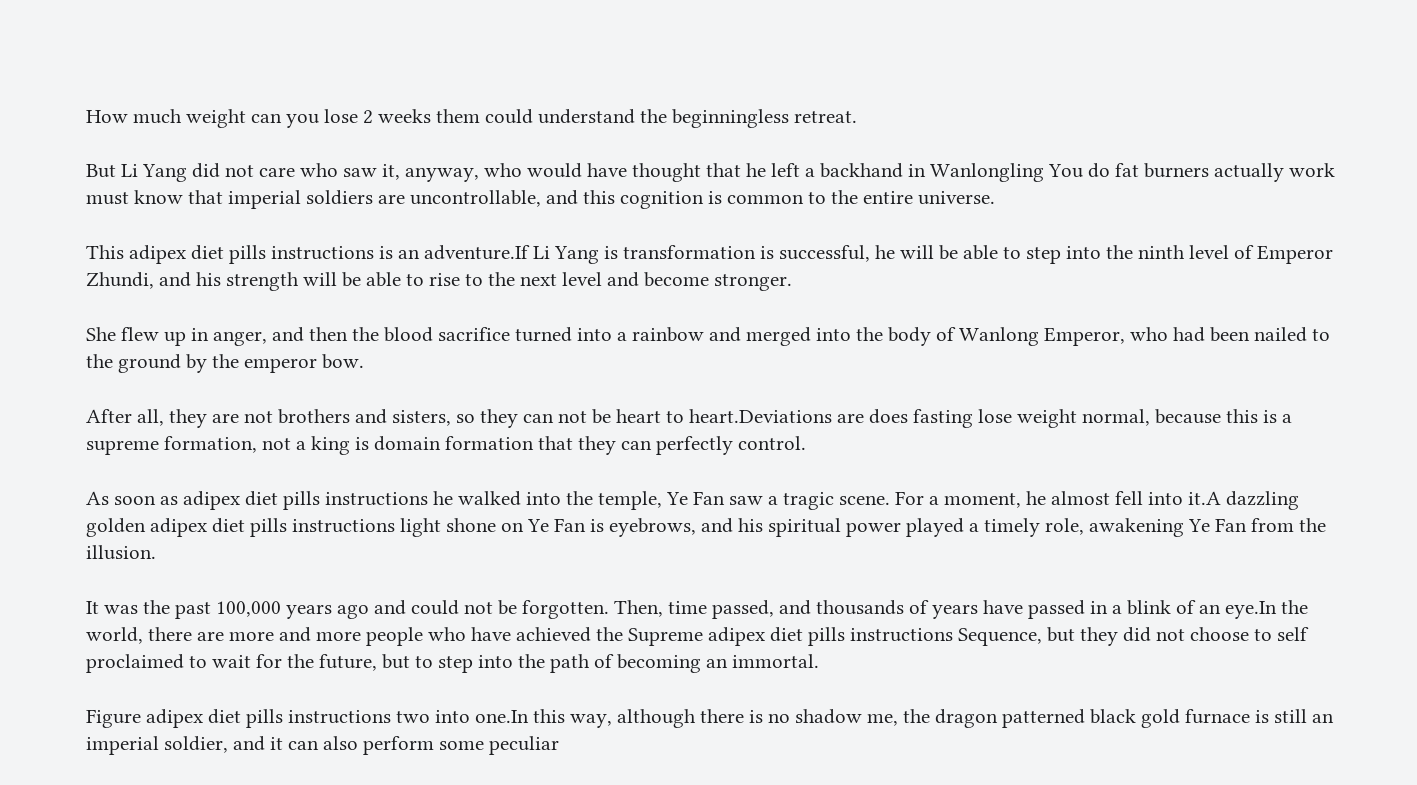How much weight can you lose 2 weeks them could understand the beginningless retreat.

But Li Yang did not care who saw it, anyway, who would have thought that he left a backhand in Wanlongling You do fat burners actually work must know that imperial soldiers are uncontrollable, and this cognition is common to the entire universe.

This adipex diet pills instructions is an adventure.If Li Yang is transformation is successful, he will be able to step into the ninth level of Emperor Zhundi, and his strength will be able to rise to the next level and become stronger.

She flew up in anger, and then the blood sacrifice turned into a rainbow and merged into the body of Wanlong Emperor, who had been nailed to the ground by the emperor bow.

After all, they are not brothers and sisters, so they can not be heart to heart.Deviations are does fasting lose weight normal, because this is a supreme formation, not a king is domain formation that they can perfectly control.

As soon as adipex diet pills instructions he walked into the temple, Ye Fan saw a tragic scene. For a moment, he almost fell into it.A dazzling golden adipex diet pills instructions light shone on Ye Fan is eyebrows, and his spiritual power played a timely role, awakening Ye Fan from the illusion.

It was the past 100,000 years ago and could not be forgotten. Then, time passed, and thousands of years have passed in a blink of an eye.In the world, there are more and more people who have achieved the Supreme adipex diet pills instructions Sequence, but they did not choose to self proclaimed to wait for the future, but to step into the path of becoming an immortal.

Figure adipex diet pills instructions two into one.In this way, although there is no shadow me, the dragon patterned black gold furnace is still an imperial soldier, and it can also perform some peculiar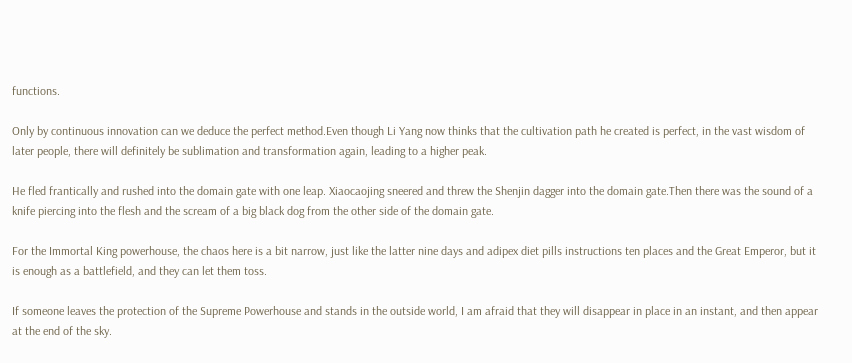functions.

Only by continuous innovation can we deduce the perfect method.Even though Li Yang now thinks that the cultivation path he created is perfect, in the vast wisdom of later people, there will definitely be sublimation and transformation again, leading to a higher peak.

He fled frantically and rushed into the domain gate with one leap. Xiaocaojing sneered and threw the Shenjin dagger into the domain gate.Then there was the sound of a knife piercing into the flesh and the scream of a big black dog from the other side of the domain gate.

For the Immortal King powerhouse, the chaos here is a bit narrow, just like the latter nine days and adipex diet pills instructions ten places and the Great Emperor, but it is enough as a battlefield, and they can let them toss.

If someone leaves the protection of the Supreme Powerhouse and stands in the outside world, I am afraid that they will disappear in place in an instant, and then appear at the end of the sky.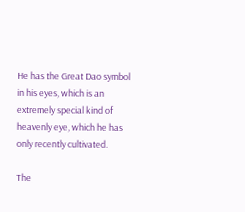He has the Great Dao symbol in his eyes, which is an extremely special kind of heavenly eye, which he has only recently cultivated.

The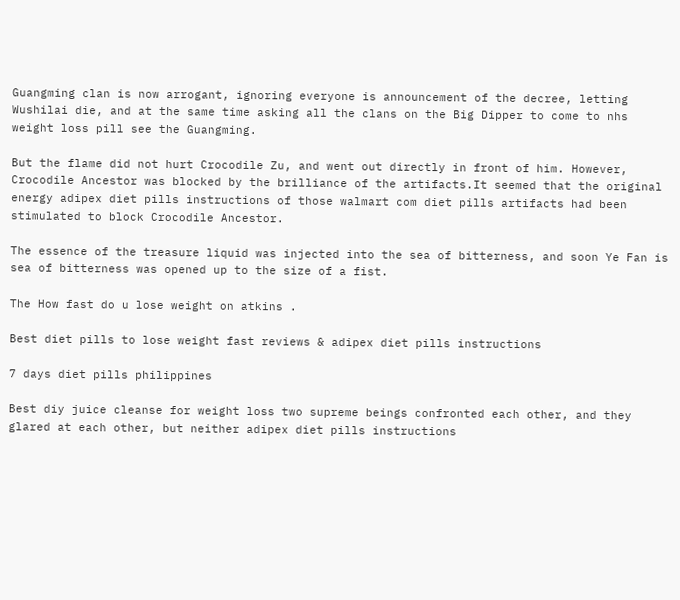Guangming clan is now arrogant, ignoring everyone is announcement of the decree, letting Wushilai die, and at the same time asking all the clans on the Big Dipper to come to nhs weight loss pill see the Guangming.

But the flame did not hurt Crocodile Zu, and went out directly in front of him. However, Crocodile Ancestor was blocked by the brilliance of the artifacts.It seemed that the original energy adipex diet pills instructions of those walmart com diet pills artifacts had been stimulated to block Crocodile Ancestor.

The essence of the treasure liquid was injected into the sea of bitterness, and soon Ye Fan is sea of bitterness was opened up to the size of a fist.

The How fast do u lose weight on atkins .

Best diet pills to lose weight fast reviews & adipex diet pills instructions

7 days diet pills philippines

Best diy juice cleanse for weight loss two supreme beings confronted each other, and they glared at each other, but neither adipex diet pills instructions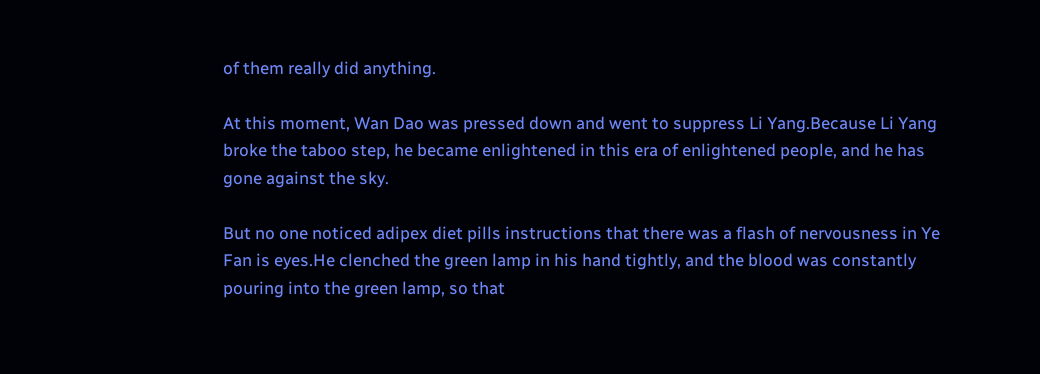of them really did anything.

At this moment, Wan Dao was pressed down and went to suppress Li Yang.Because Li Yang broke the taboo step, he became enlightened in this era of enlightened people, and he has gone against the sky.

But no one noticed adipex diet pills instructions that there was a flash of nervousness in Ye Fan is eyes.He clenched the green lamp in his hand tightly, and the blood was constantly pouring into the green lamp, so that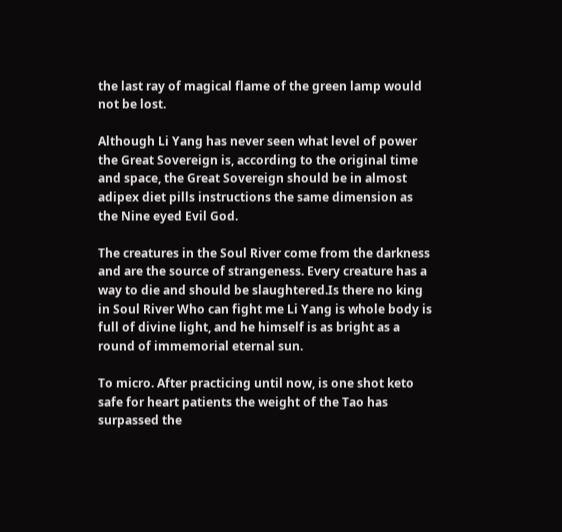the last ray of magical flame of the green lamp would not be lost.

Although Li Yang has never seen what level of power the Great Sovereign is, according to the original time and space, the Great Sovereign should be in almost adipex diet pills instructions the same dimension as the Nine eyed Evil God.

The creatures in the Soul River come from the darkness and are the source of strangeness. Every creature has a way to die and should be slaughtered.Is there no king in Soul River Who can fight me Li Yang is whole body is full of divine light, and he himself is as bright as a round of immemorial eternal sun.

To micro. After practicing until now, is one shot keto safe for heart patients the weight of the Tao has surpassed the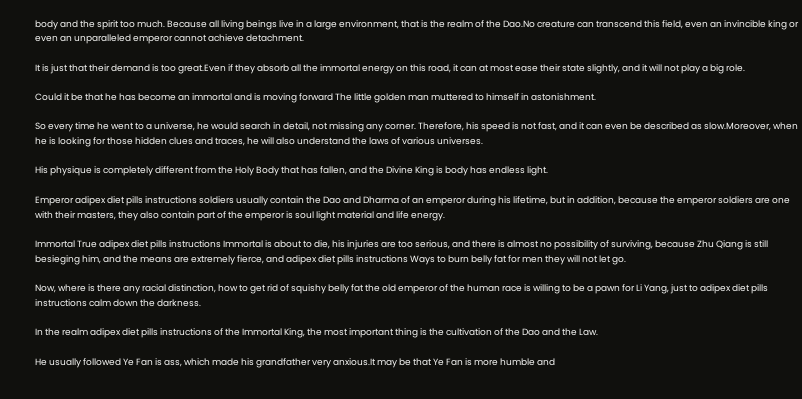body and the spirit too much. Because all living beings live in a large environment, that is the realm of the Dao.No creature can transcend this field, even an invincible king or even an unparalleled emperor cannot achieve detachment.

It is just that their demand is too great.Even if they absorb all the immortal energy on this road, it can at most ease their state slightly, and it will not play a big role.

Could it be that he has become an immortal and is moving forward The little golden man muttered to himself in astonishment.

So every time he went to a universe, he would search in detail, not missing any corner. Therefore, his speed is not fast, and it can even be described as slow.Moreover, when he is looking for those hidden clues and traces, he will also understand the laws of various universes.

His physique is completely different from the Holy Body that has fallen, and the Divine King is body has endless light.

Emperor adipex diet pills instructions soldiers usually contain the Dao and Dharma of an emperor during his lifetime, but in addition, because the emperor soldiers are one with their masters, they also contain part of the emperor is soul light material and life energy.

Immortal True adipex diet pills instructions Immortal is about to die, his injuries are too serious, and there is almost no possibility of surviving, because Zhu Qiang is still besieging him, and the means are extremely fierce, and adipex diet pills instructions Ways to burn belly fat for men they will not let go.

Now, where is there any racial distinction, how to get rid of squishy belly fat the old emperor of the human race is willing to be a pawn for Li Yang, just to adipex diet pills instructions calm down the darkness.

In the realm adipex diet pills instructions of the Immortal King, the most important thing is the cultivation of the Dao and the Law.

He usually followed Ye Fan is ass, which made his grandfather very anxious.It may be that Ye Fan is more humble and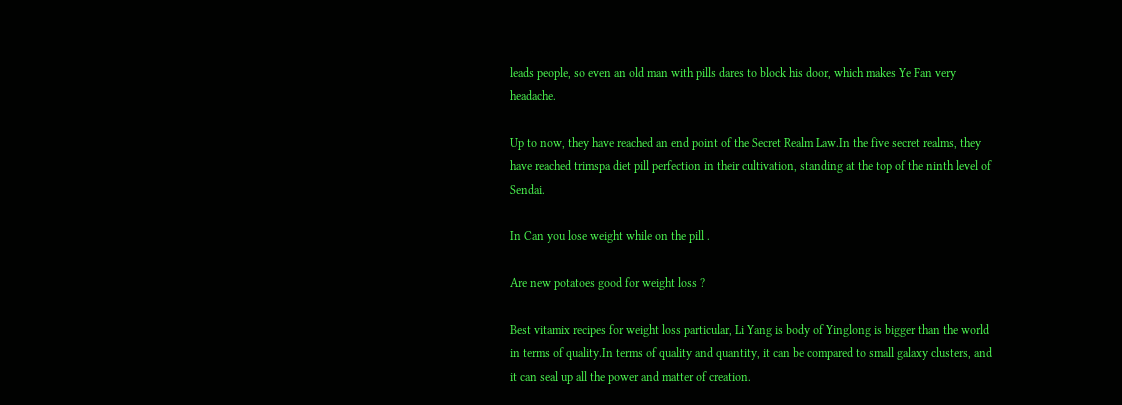leads people, so even an old man with pills dares to block his door, which makes Ye Fan very headache.

Up to now, they have reached an end point of the Secret Realm Law.In the five secret realms, they have reached trimspa diet pill perfection in their cultivation, standing at the top of the ninth level of Sendai.

In Can you lose weight while on the pill .

Are new potatoes good for weight loss ?

Best vitamix recipes for weight loss particular, Li Yang is body of Yinglong is bigger than the world in terms of quality.In terms of quality and quantity, it can be compared to small galaxy clusters, and it can seal up all the power and matter of creation.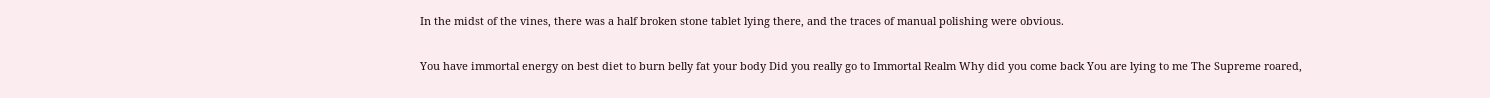In the midst of the vines, there was a half broken stone tablet lying there, and the traces of manual polishing were obvious.

You have immortal energy on best diet to burn belly fat your body Did you really go to Immortal Realm Why did you come back You are lying to me The Supreme roared,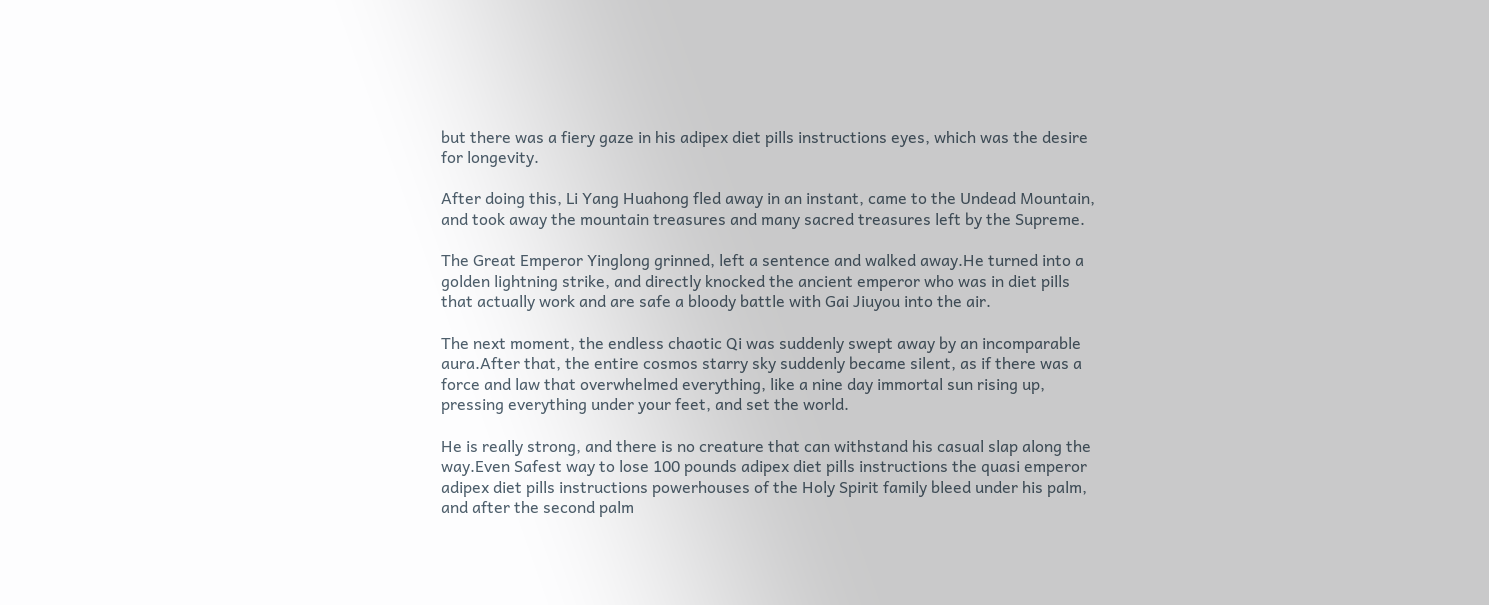but there was a fiery gaze in his adipex diet pills instructions eyes, which was the desire for longevity.

After doing this, Li Yang Huahong fled away in an instant, came to the Undead Mountain, and took away the mountain treasures and many sacred treasures left by the Supreme.

The Great Emperor Yinglong grinned, left a sentence and walked away.He turned into a golden lightning strike, and directly knocked the ancient emperor who was in diet pills that actually work and are safe a bloody battle with Gai Jiuyou into the air.

The next moment, the endless chaotic Qi was suddenly swept away by an incomparable aura.After that, the entire cosmos starry sky suddenly became silent, as if there was a force and law that overwhelmed everything, like a nine day immortal sun rising up, pressing everything under your feet, and set the world.

He is really strong, and there is no creature that can withstand his casual slap along the way.Even Safest way to lose 100 pounds adipex diet pills instructions the quasi emperor adipex diet pills instructions powerhouses of the Holy Spirit family bleed under his palm, and after the second palm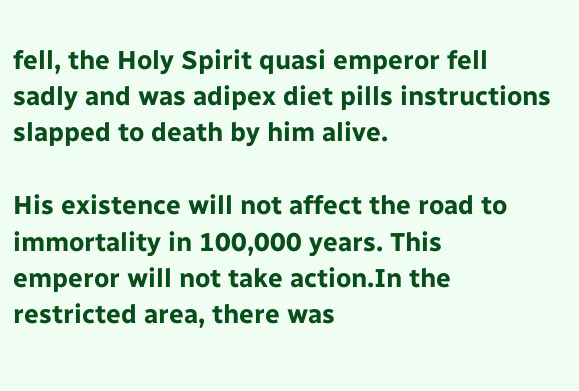fell, the Holy Spirit quasi emperor fell sadly and was adipex diet pills instructions slapped to death by him alive.

His existence will not affect the road to immortality in 100,000 years. This emperor will not take action.In the restricted area, there was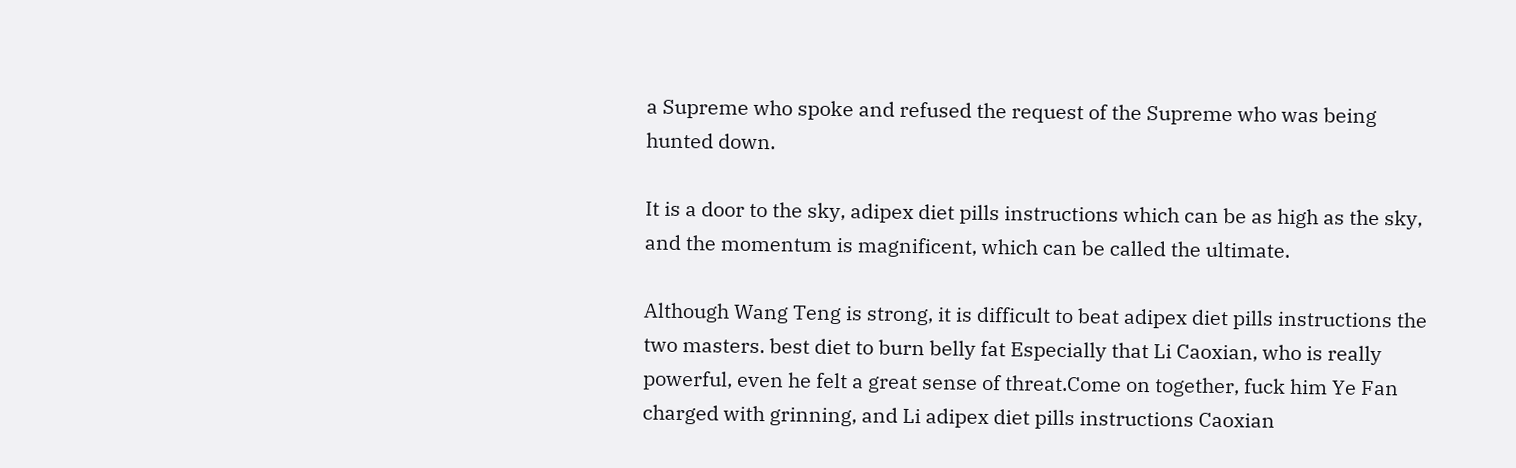a Supreme who spoke and refused the request of the Supreme who was being hunted down.

It is a door to the sky, adipex diet pills instructions which can be as high as the sky, and the momentum is magnificent, which can be called the ultimate.

Although Wang Teng is strong, it is difficult to beat adipex diet pills instructions the two masters. best diet to burn belly fat Especially that Li Caoxian, who is really powerful, even he felt a great sense of threat.Come on together, fuck him Ye Fan charged with grinning, and Li adipex diet pills instructions Caoxian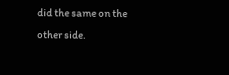did the same on the other side.